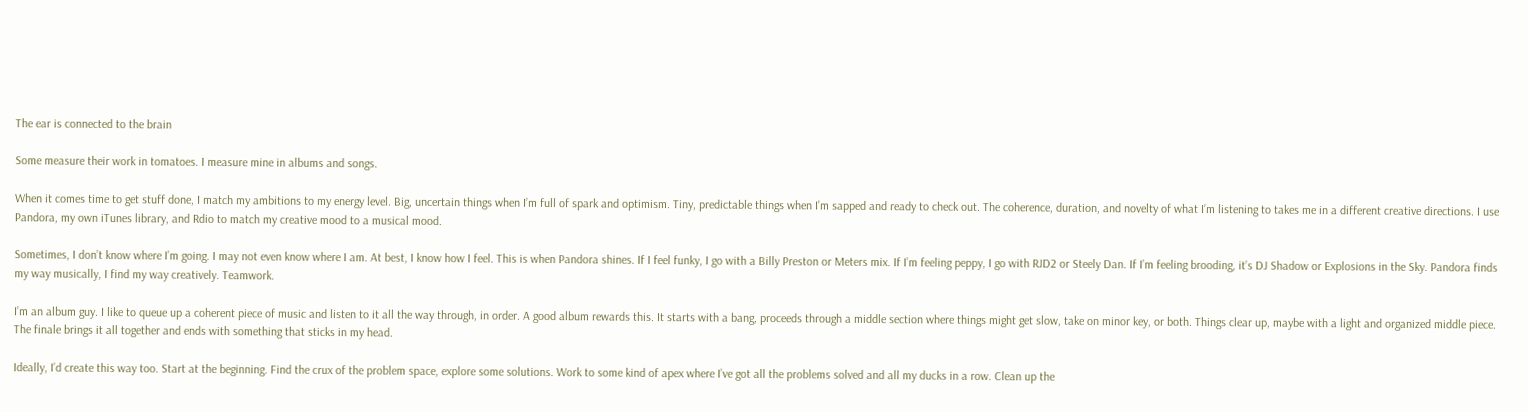The ear is connected to the brain

Some measure their work in tomatoes. I measure mine in albums and songs.

When it comes time to get stuff done, I match my ambitions to my energy level. Big, uncertain things when I’m full of spark and optimism. Tiny, predictable things when I’m sapped and ready to check out. The coherence, duration, and novelty of what I’m listening to takes me in a different creative directions. I use Pandora, my own iTunes library, and Rdio to match my creative mood to a musical mood.

Sometimes, I don’t know where I’m going. I may not even know where I am. At best, I know how I feel. This is when Pandora shines. If I feel funky, I go with a Billy Preston or Meters mix. If I’m feeling peppy, I go with RJD2 or Steely Dan. If I’m feeling brooding, it’s DJ Shadow or Explosions in the Sky. Pandora finds my way musically, I find my way creatively. Teamwork.

I’m an album guy. I like to queue up a coherent piece of music and listen to it all the way through, in order. A good album rewards this. It starts with a bang, proceeds through a middle section where things might get slow, take on minor key, or both. Things clear up, maybe with a light and organized middle piece. The finale brings it all together and ends with something that sticks in my head.

Ideally, I’d create this way too. Start at the beginning. Find the crux of the problem space, explore some solutions. Work to some kind of apex where I’ve got all the problems solved and all my ducks in a row. Clean up the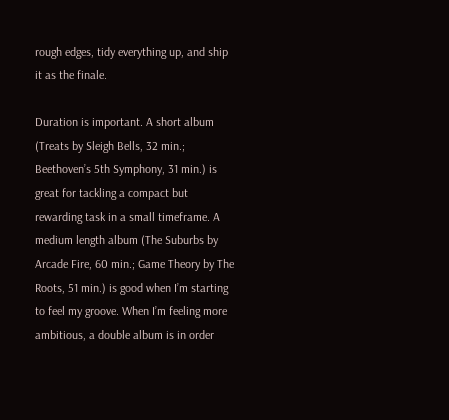rough edges, tidy everything up, and ship it as the finale.

Duration is important. A short album (Treats by Sleigh Bells, 32 min.; Beethoven’s 5th Symphony, 31 min.) is great for tackling a compact but rewarding task in a small timeframe. A medium length album (The Suburbs by Arcade Fire, 60 min.; Game Theory by The Roots, 51 min.) is good when I’m starting to feel my groove. When I’m feeling more ambitious, a double album is in order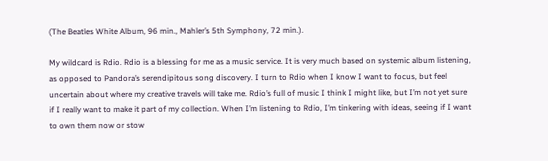(The Beatles White Album, 96 min., Mahler’s 5th Symphony, 72 min.).

My wildcard is Rdio. Rdio is a blessing for me as a music service. It is very much based on systemic album listening, as opposed to Pandora’s serendipitous song discovery. I turn to Rdio when I know I want to focus, but feel uncertain about where my creative travels will take me. Rdio’s full of music I think I might like, but I’m not yet sure if I really want to make it part of my collection. When I’m listening to Rdio, I’m tinkering with ideas, seeing if I want to own them now or stow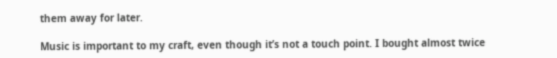them away for later.

Music is important to my craft, even though it’s not a touch point. I bought almost twice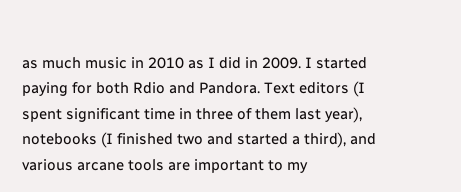as much music in 2010 as I did in 2009. I started paying for both Rdio and Pandora. Text editors (I spent significant time in three of them last year), notebooks (I finished two and started a third), and various arcane tools are important to my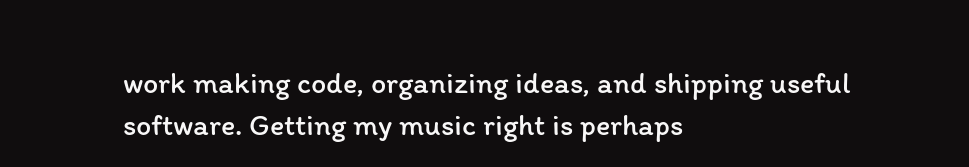work making code, organizing ideas, and shipping useful software. Getting my music right is perhaps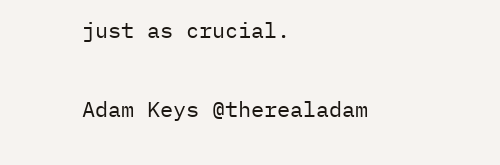just as crucial.

Adam Keys @therealadam